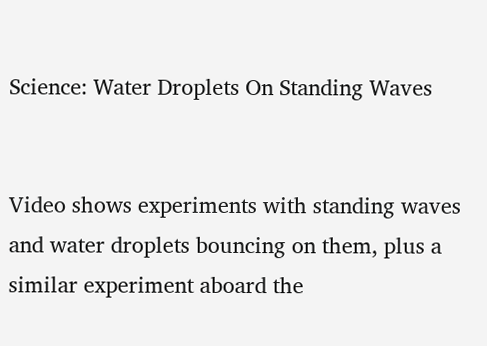Science: Water Droplets On Standing Waves


Video shows experiments with standing waves and water droplets bouncing on them, plus a similar experiment aboard the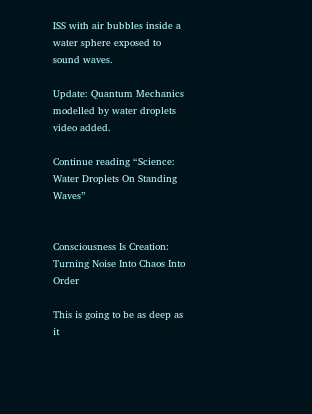ISS with air bubbles inside a water sphere exposed to sound waves.

Update: Quantum Mechanics modelled by water droplets video added.

Continue reading “Science: Water Droplets On Standing Waves”


Consciousness Is Creation: Turning Noise Into Chaos Into Order

This is going to be as deep as it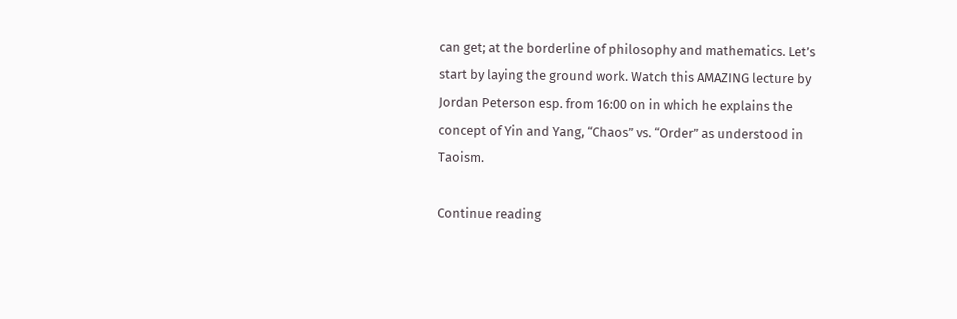can get; at the borderline of philosophy and mathematics. Let’s start by laying the ground work. Watch this AMAZING lecture by Jordan Peterson esp. from 16:00 on in which he explains the concept of Yin and Yang, “Chaos” vs. “Order” as understood in Taoism.

Continue reading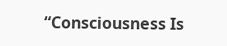“Consciousness Is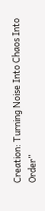Creation: Turning Noise Into Chaos Into Order”